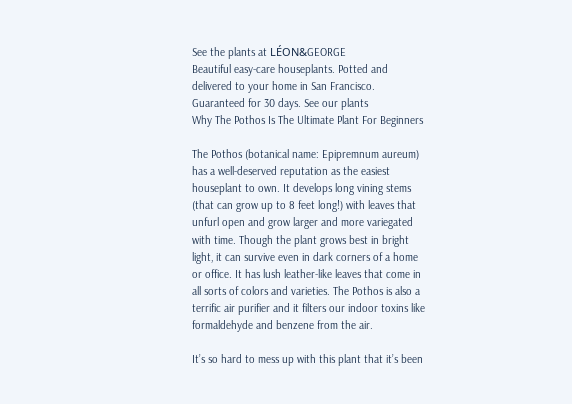See the plants at LÉON&GEORGE
Beautiful easy-care houseplants. Potted and delivered to your home in San Francisco. Guaranteed for 30 days. See our plants
Why The Pothos Is The Ultimate Plant For Beginners

The Pothos (botanical name: Epipremnum aureum) has a well-deserved reputation as the easiest houseplant to own. It develops long vining stems (that can grow up to 8 feet long!) with leaves that unfurl open and grow larger and more variegated with time. Though the plant grows best in bright light, it can survive even in dark corners of a home or office. It has lush leather-like leaves that come in all sorts of colors and varieties. The Pothos is also a terrific air purifier and it filters our indoor toxins like formaldehyde and benzene from the air.

It’s so hard to mess up with this plant that it’s been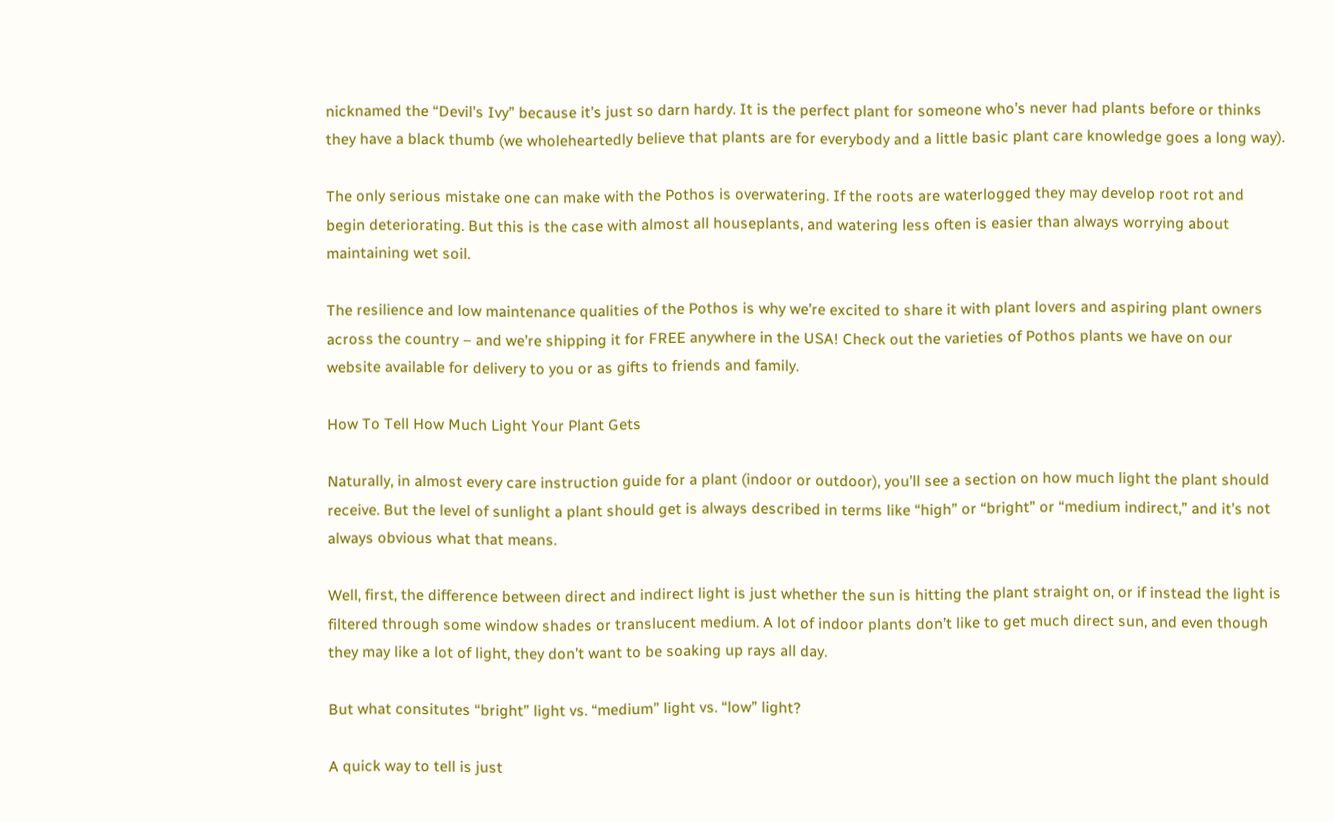nicknamed the “Devil’s Ivy” because it’s just so darn hardy. It is the perfect plant for someone who’s never had plants before or thinks they have a black thumb (we wholeheartedly believe that plants are for everybody and a little basic plant care knowledge goes a long way).

The only serious mistake one can make with the Pothos is overwatering. If the roots are waterlogged they may develop root rot and begin deteriorating. But this is the case with almost all houseplants, and watering less often is easier than always worrying about maintaining wet soil.

The resilience and low maintenance qualities of the Pothos is why we’re excited to share it with plant lovers and aspiring plant owners across the country – and we’re shipping it for FREE anywhere in the USA! Check out the varieties of Pothos plants we have on our website available for delivery to you or as gifts to friends and family.

How To Tell How Much Light Your Plant Gets

Naturally, in almost every care instruction guide for a plant (indoor or outdoor), you’ll see a section on how much light the plant should receive. But the level of sunlight a plant should get is always described in terms like “high” or “bright” or “medium indirect,” and it’s not always obvious what that means.

Well, first, the difference between direct and indirect light is just whether the sun is hitting the plant straight on, or if instead the light is filtered through some window shades or translucent medium. A lot of indoor plants don’t like to get much direct sun, and even though they may like a lot of light, they don’t want to be soaking up rays all day.

But what consitutes “bright” light vs. “medium” light vs. “low” light?

A quick way to tell is just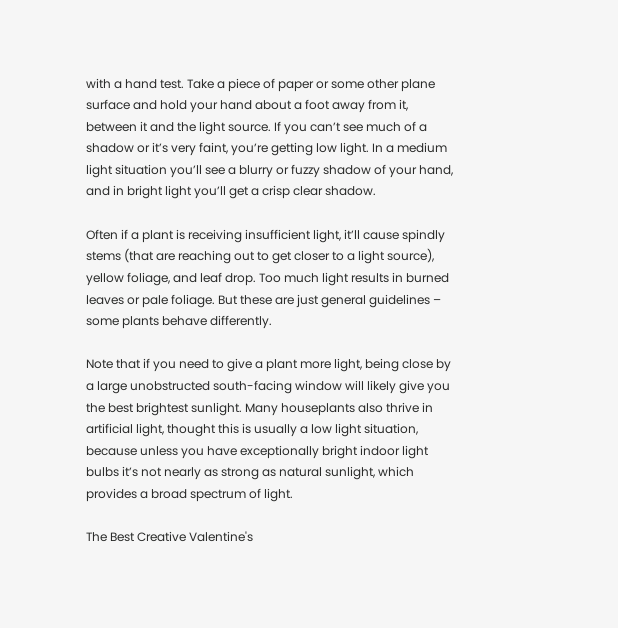with a hand test. Take a piece of paper or some other plane surface and hold your hand about a foot away from it, between it and the light source. If you can’t see much of a shadow or it’s very faint, you’re getting low light. In a medium light situation you’ll see a blurry or fuzzy shadow of your hand, and in bright light you’ll get a crisp clear shadow.

Often if a plant is receiving insufficient light, it’ll cause spindly stems (that are reaching out to get closer to a light source), yellow foliage, and leaf drop. Too much light results in burned leaves or pale foliage. But these are just general guidelines – some plants behave differently.

Note that if you need to give a plant more light, being close by a large unobstructed south-facing window will likely give you the best brightest sunlight. Many houseplants also thrive in artificial light, thought this is usually a low light situation, because unless you have exceptionally bright indoor light bulbs it’s not nearly as strong as natural sunlight, which provides a broad spectrum of light.

The Best Creative Valentine's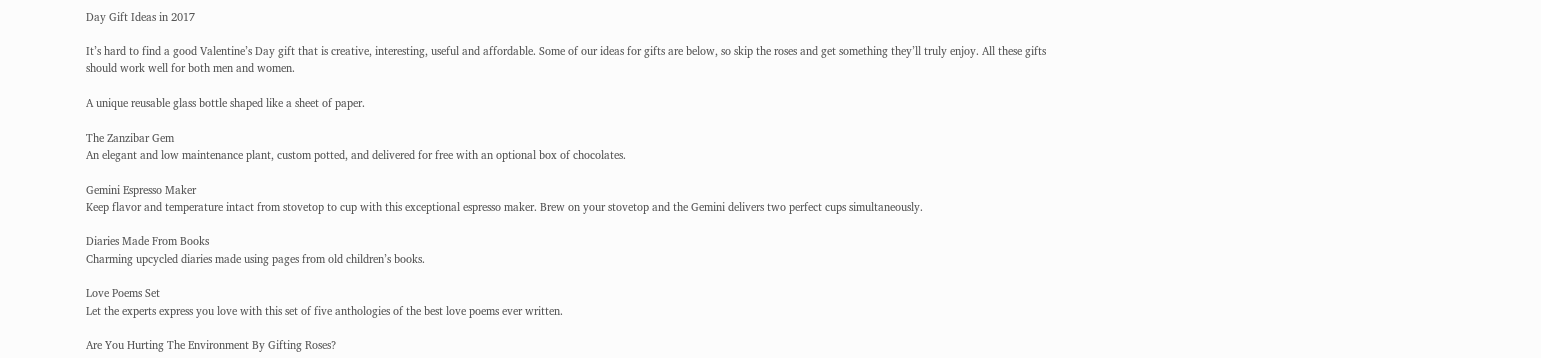Day Gift Ideas in 2017

It’s hard to find a good Valentine’s Day gift that is creative, interesting, useful and affordable. Some of our ideas for gifts are below, so skip the roses and get something they’ll truly enjoy. All these gifts should work well for both men and women.

A unique reusable glass bottle shaped like a sheet of paper.

The Zanzibar Gem
An elegant and low maintenance plant, custom potted, and delivered for free with an optional box of chocolates.

Gemini Espresso Maker
Keep flavor and temperature intact from stovetop to cup with this exceptional espresso maker. Brew on your stovetop and the Gemini delivers two perfect cups simultaneously.

Diaries Made From Books
Charming upcycled diaries made using pages from old children’s books.

Love Poems Set
Let the experts express you love with this set of five anthologies of the best love poems ever written.

Are You Hurting The Environment By Gifting Roses?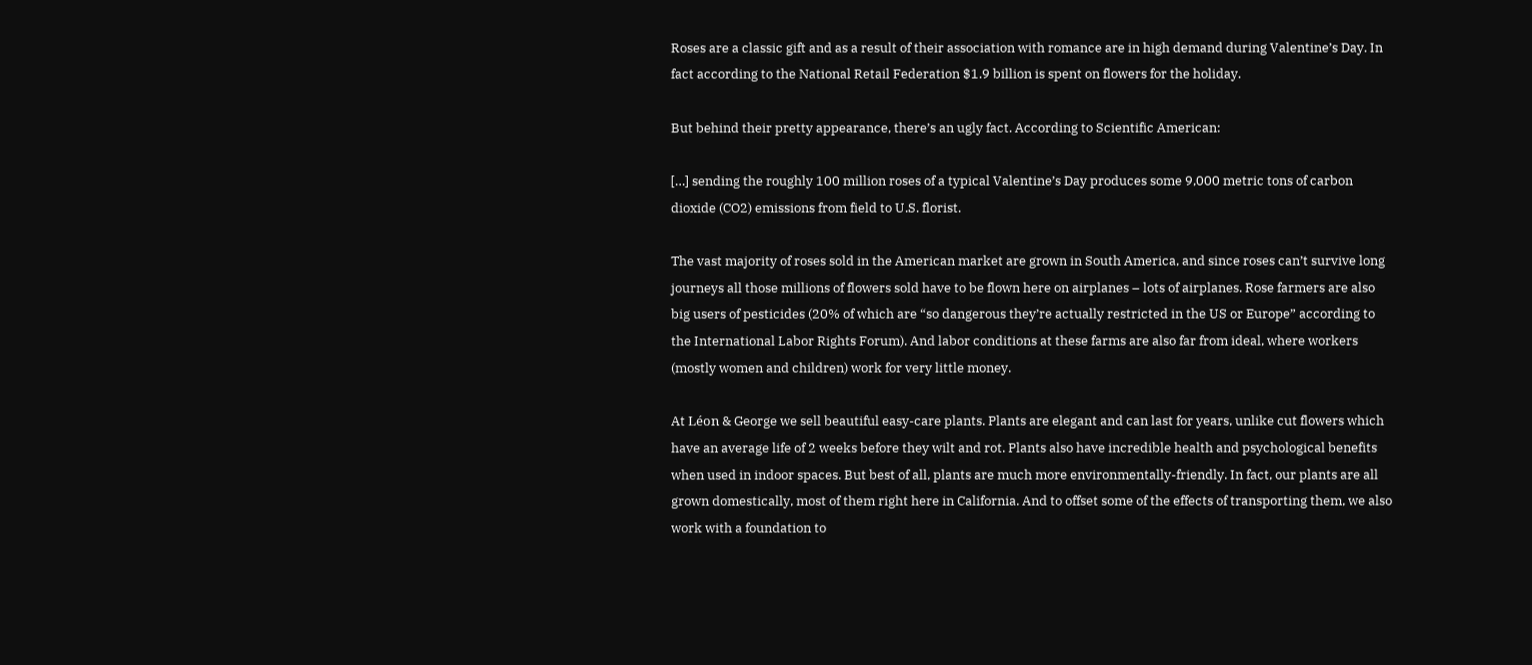Roses are a classic gift and as a result of their association with romance are in high demand during Valentine’s Day. In fact according to the National Retail Federation $1.9 billion is spent on flowers for the holiday.

But behind their pretty appearance, there’s an ugly fact. According to Scientific American:

[…] sending the roughly 100 million roses of a typical Valentine’s Day produces some 9,000 metric tons of carbon dioxide (CO2) emissions from field to U.S. florist.

The vast majority of roses sold in the American market are grown in South America, and since roses can’t survive long journeys all those millions of flowers sold have to be flown here on airplanes – lots of airplanes. Rose farmers are also big users of pesticides (20% of which are “so dangerous they’re actually restricted in the US or Europe” according to the International Labor Rights Forum). And labor conditions at these farms are also far from ideal, where workers (mostly women and children) work for very little money.

At Léon & George we sell beautiful easy-care plants. Plants are elegant and can last for years, unlike cut flowers which have an average life of 2 weeks before they wilt and rot. Plants also have incredible health and psychological benefits when used in indoor spaces. But best of all, plants are much more environmentally-friendly. In fact, our plants are all grown domestically, most of them right here in California. And to offset some of the effects of transporting them, we also work with a foundation to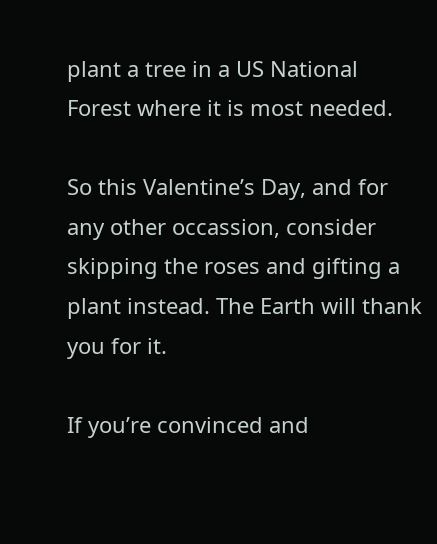plant a tree in a US National Forest where it is most needed.

So this Valentine’s Day, and for any other occassion, consider skipping the roses and gifting a plant instead. The Earth will thank you for it.

If you’re convinced and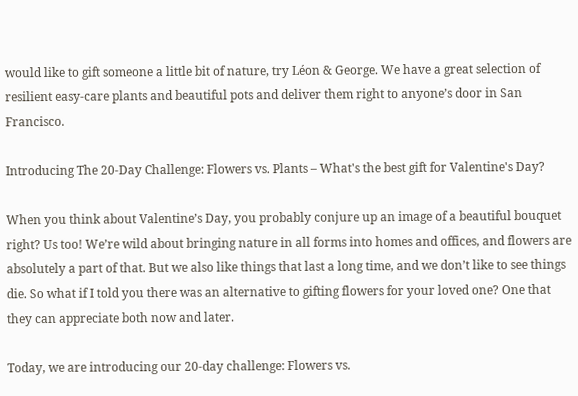would like to gift someone a little bit of nature, try Léon & George. We have a great selection of resilient easy-care plants and beautiful pots and deliver them right to anyone’s door in San Francisco.

Introducing The 20-Day Challenge: Flowers vs. Plants – What's the best gift for Valentine's Day?

When you think about Valentine’s Day, you probably conjure up an image of a beautiful bouquet right? Us too! We’re wild about bringing nature in all forms into homes and offices, and flowers are absolutely a part of that. But we also like things that last a long time, and we don’t like to see things die. So what if I told you there was an alternative to gifting flowers for your loved one? One that they can appreciate both now and later.

Today, we are introducing our 20-day challenge: Flowers vs.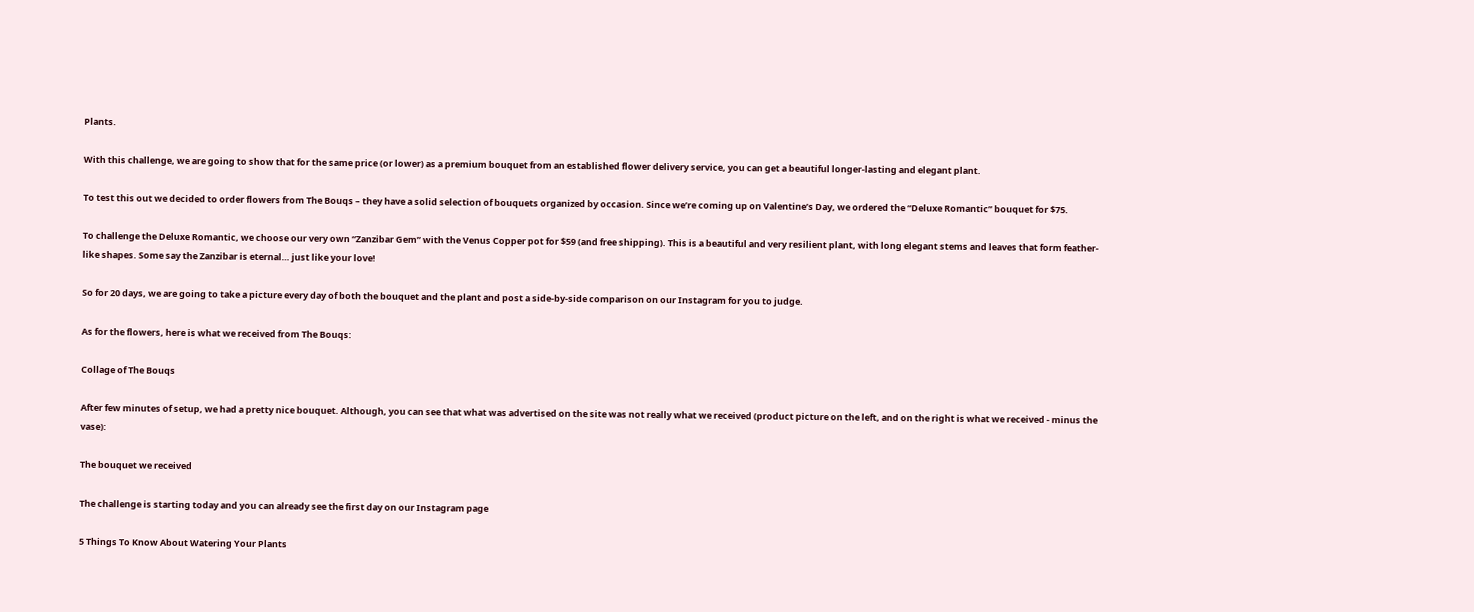Plants.

With this challenge, we are going to show that for the same price (or lower) as a premium bouquet from an established flower delivery service, you can get a beautiful longer-lasting and elegant plant.

To test this out we decided to order flowers from The Bouqs – they have a solid selection of bouquets organized by occasion. Since we’re coming up on Valentine’s Day, we ordered the “Deluxe Romantic” bouquet for $75.

To challenge the Deluxe Romantic, we choose our very own “Zanzibar Gem” with the Venus Copper pot for $59 (and free shipping). This is a beautiful and very resilient plant, with long elegant stems and leaves that form feather-like shapes. Some say the Zanzibar is eternal… just like your love!

So for 20 days, we are going to take a picture every day of both the bouquet and the plant and post a side-by-side comparison on our Instagram for you to judge.

As for the flowers, here is what we received from The Bouqs:

Collage of The Bouqs

After few minutes of setup, we had a pretty nice bouquet. Although, you can see that what was advertised on the site was not really what we received (product picture on the left, and on the right is what we received - minus the vase):

The bouquet we received

The challenge is starting today and you can already see the first day on our Instagram page

5 Things To Know About Watering Your Plants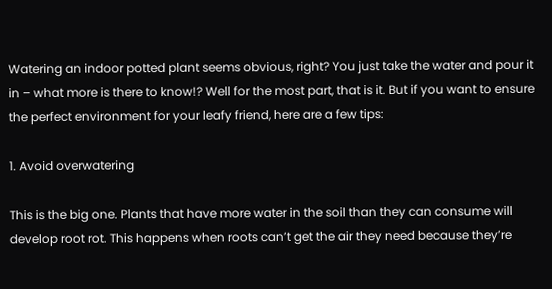Watering an indoor potted plant seems obvious, right? You just take the water and pour it in – what more is there to know!? Well for the most part, that is it. But if you want to ensure the perfect environment for your leafy friend, here are a few tips:

1. Avoid overwatering

This is the big one. Plants that have more water in the soil than they can consume will develop root rot. This happens when roots can’t get the air they need because they’re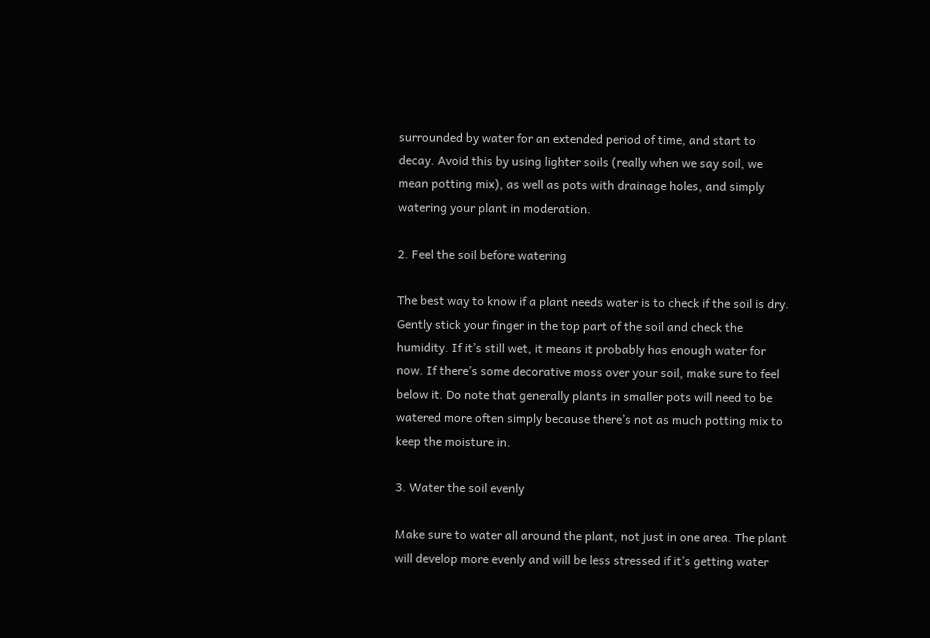surrounded by water for an extended period of time, and start to decay. Avoid this by using lighter soils (really when we say soil, we mean potting mix), as well as pots with drainage holes, and simply watering your plant in moderation.

2. Feel the soil before watering

The best way to know if a plant needs water is to check if the soil is dry. Gently stick your finger in the top part of the soil and check the humidity. If it’s still wet, it means it probably has enough water for now. If there’s some decorative moss over your soil, make sure to feel below it. Do note that generally plants in smaller pots will need to be watered more often simply because there’s not as much potting mix to keep the moisture in.

3. Water the soil evenly

Make sure to water all around the plant, not just in one area. The plant will develop more evenly and will be less stressed if it’s getting water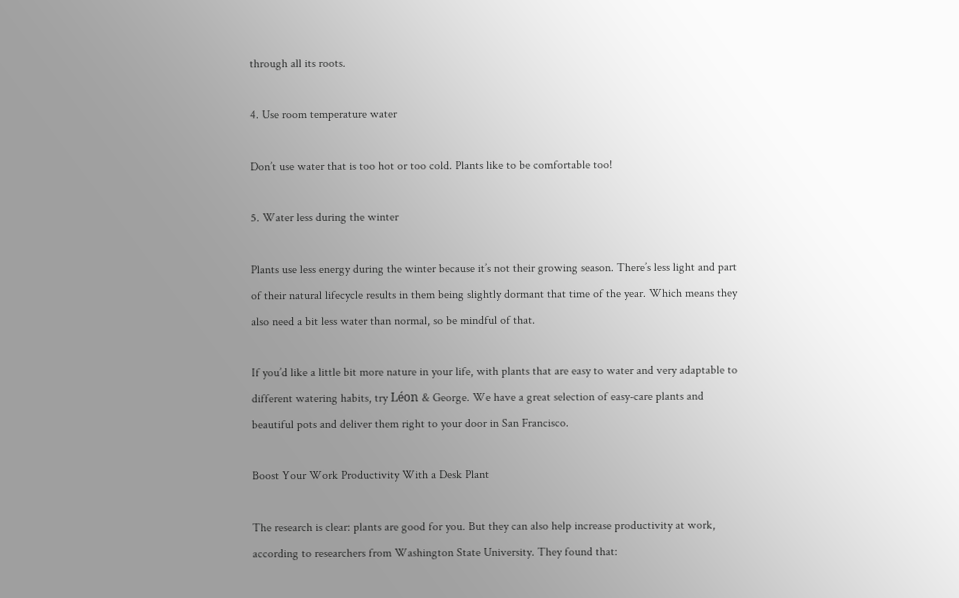through all its roots.

4. Use room temperature water

Don’t use water that is too hot or too cold. Plants like to be comfortable too!

5. Water less during the winter

Plants use less energy during the winter because it’s not their growing season. There’s less light and part of their natural lifecycle results in them being slightly dormant that time of the year. Which means they also need a bit less water than normal, so be mindful of that.

If you’d like a little bit more nature in your life, with plants that are easy to water and very adaptable to different watering habits, try Léon & George. We have a great selection of easy-care plants and beautiful pots and deliver them right to your door in San Francisco.

Boost Your Work Productivity With a Desk Plant

The research is clear: plants are good for you. But they can also help increase productivity at work, according to researchers from Washington State University. They found that: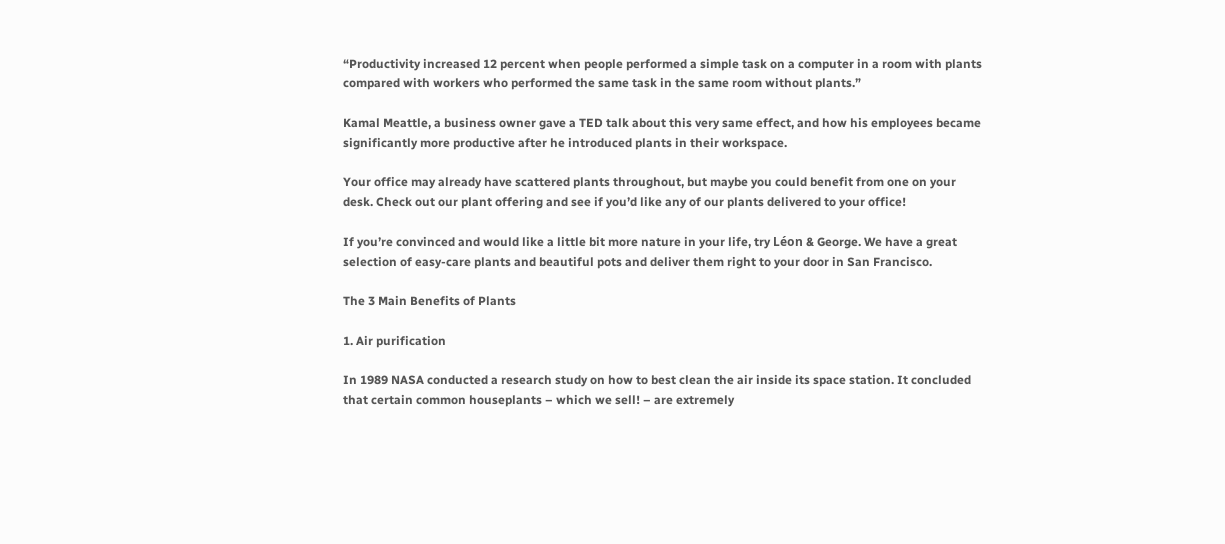“Productivity increased 12 percent when people performed a simple task on a computer in a room with plants compared with workers who performed the same task in the same room without plants.”

Kamal Meattle, a business owner gave a TED talk about this very same effect, and how his employees became significantly more productive after he introduced plants in their workspace.

Your office may already have scattered plants throughout, but maybe you could benefit from one on your desk. Check out our plant offering and see if you’d like any of our plants delivered to your office!

If you’re convinced and would like a little bit more nature in your life, try Léon & George. We have a great selection of easy-care plants and beautiful pots and deliver them right to your door in San Francisco.

The 3 Main Benefits of Plants

1. Air purification

In 1989 NASA conducted a research study on how to best clean the air inside its space station. It concluded that certain common houseplants – which we sell! – are extremely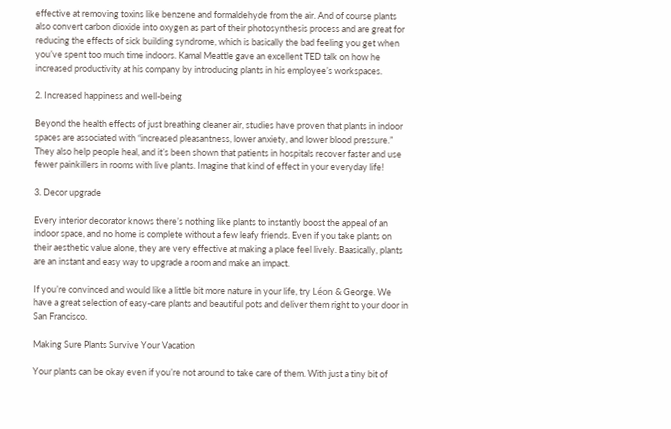effective at removing toxins like benzene and formaldehyde from the air. And of course plants also convert carbon dioxide into oxygen as part of their photosynthesis process and are great for reducing the effects of sick building syndrome, which is basically the bad feeling you get when you’ve spent too much time indoors. Kamal Meattle gave an excellent TED talk on how he increased productivity at his company by introducing plants in his employee’s workspaces.

2. Increased happiness and well-being

Beyond the health effects of just breathing cleaner air, studies have proven that plants in indoor spaces are associated with “increased pleasantness, lower anxiety, and lower blood pressure.” They also help people heal, and it’s been shown that patients in hospitals recover faster and use fewer painkillers in rooms with live plants. Imagine that kind of effect in your everyday life!

3. Decor upgrade

Every interior decorator knows there’s nothing like plants to instantly boost the appeal of an indoor space, and no home is complete without a few leafy friends. Even if you take plants on their aesthetic value alone, they are very effective at making a place feel lively. Baasically, plants are an instant and easy way to upgrade a room and make an impact.

If you’re convinced and would like a little bit more nature in your life, try Léon & George. We have a great selection of easy-care plants and beautiful pots and deliver them right to your door in San Francisco.

Making Sure Plants Survive Your Vacation

Your plants can be okay even if you’re not around to take care of them. With just a tiny bit of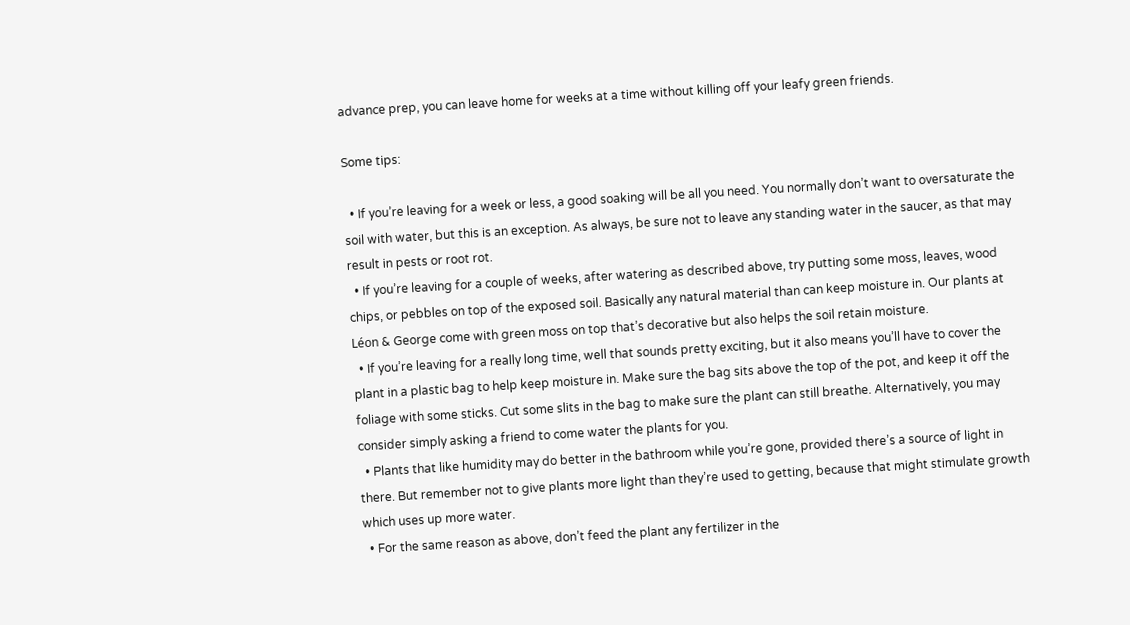advance prep, you can leave home for weeks at a time without killing off your leafy green friends.

Some tips:

  • If you’re leaving for a week or less, a good soaking will be all you need. You normally don’t want to oversaturate the soil with water, but this is an exception. As always, be sure not to leave any standing water in the saucer, as that may result in pests or root rot.
  • If you’re leaving for a couple of weeks, after watering as described above, try putting some moss, leaves, wood chips, or pebbles on top of the exposed soil. Basically any natural material than can keep moisture in. Our plants at Léon & George come with green moss on top that’s decorative but also helps the soil retain moisture.
  • If you’re leaving for a really long time, well that sounds pretty exciting, but it also means you’ll have to cover the plant in a plastic bag to help keep moisture in. Make sure the bag sits above the top of the pot, and keep it off the foliage with some sticks. Cut some slits in the bag to make sure the plant can still breathe. Alternatively, you may consider simply asking a friend to come water the plants for you.
  • Plants that like humidity may do better in the bathroom while you’re gone, provided there’s a source of light in there. But remember not to give plants more light than they’re used to getting, because that might stimulate growth which uses up more water.
  • For the same reason as above, don’t feed the plant any fertilizer in the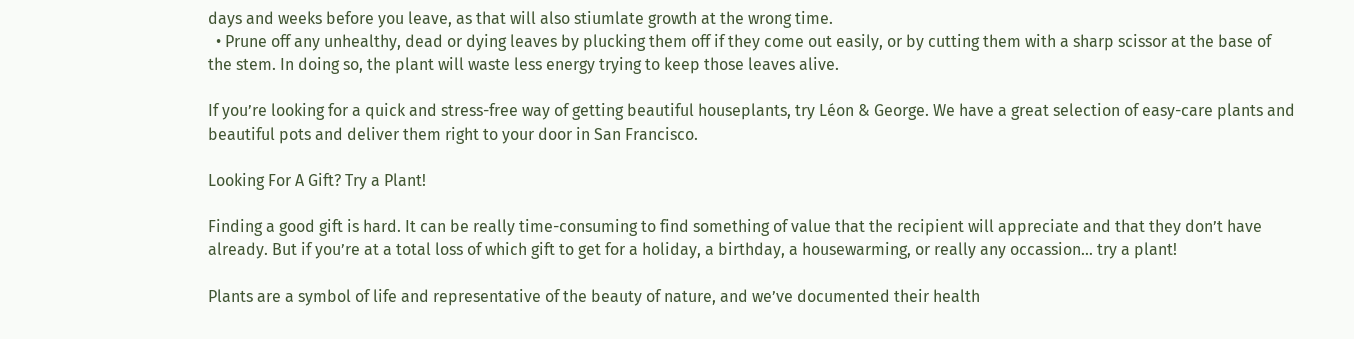days and weeks before you leave, as that will also stiumlate growth at the wrong time.
  • Prune off any unhealthy, dead or dying leaves by plucking them off if they come out easily, or by cutting them with a sharp scissor at the base of the stem. In doing so, the plant will waste less energy trying to keep those leaves alive.

If you’re looking for a quick and stress-free way of getting beautiful houseplants, try Léon & George. We have a great selection of easy-care plants and beautiful pots and deliver them right to your door in San Francisco.

Looking For A Gift? Try a Plant!

Finding a good gift is hard. It can be really time-consuming to find something of value that the recipient will appreciate and that they don’t have already. But if you’re at a total loss of which gift to get for a holiday, a birthday, a housewarming, or really any occassion… try a plant!

Plants are a symbol of life and representative of the beauty of nature, and we’ve documented their health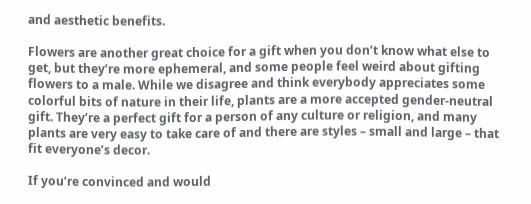and aesthetic benefits.

Flowers are another great choice for a gift when you don’t know what else to get, but they’re more ephemeral, and some people feel weird about gifting flowers to a male. While we disagree and think everybody appreciates some colorful bits of nature in their life, plants are a more accepted gender-neutral gift. They’re a perfect gift for a person of any culture or religion, and many plants are very easy to take care of and there are styles – small and large – that fit everyone’s decor.

If you’re convinced and would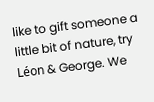like to gift someone a little bit of nature, try Léon & George. We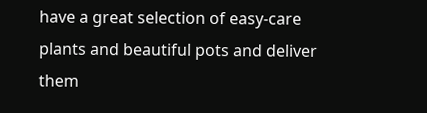have a great selection of easy-care plants and beautiful pots and deliver them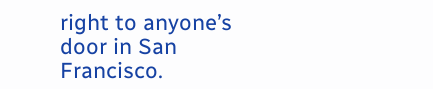right to anyone’s door in San Francisco.